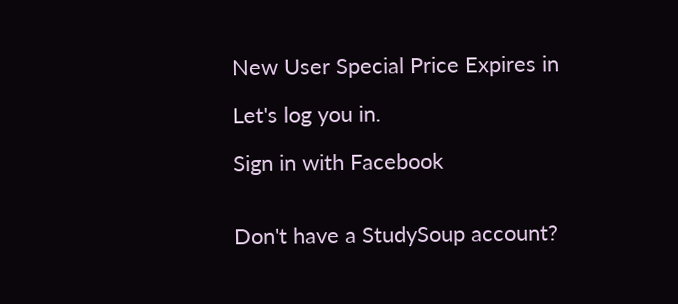New User Special Price Expires in

Let's log you in.

Sign in with Facebook


Don't have a StudySoup account?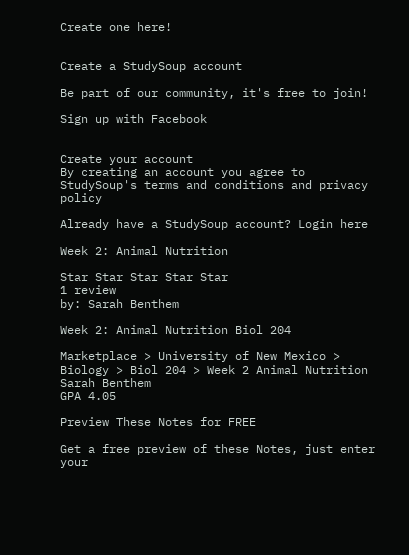Create one here!


Create a StudySoup account

Be part of our community, it's free to join!

Sign up with Facebook


Create your account
By creating an account you agree to StudySoup's terms and conditions and privacy policy

Already have a StudySoup account? Login here

Week 2: Animal Nutrition

Star Star Star Star Star
1 review
by: Sarah Benthem

Week 2: Animal Nutrition Biol 204

Marketplace > University of New Mexico > Biology > Biol 204 > Week 2 Animal Nutrition
Sarah Benthem
GPA 4.05

Preview These Notes for FREE

Get a free preview of these Notes, just enter your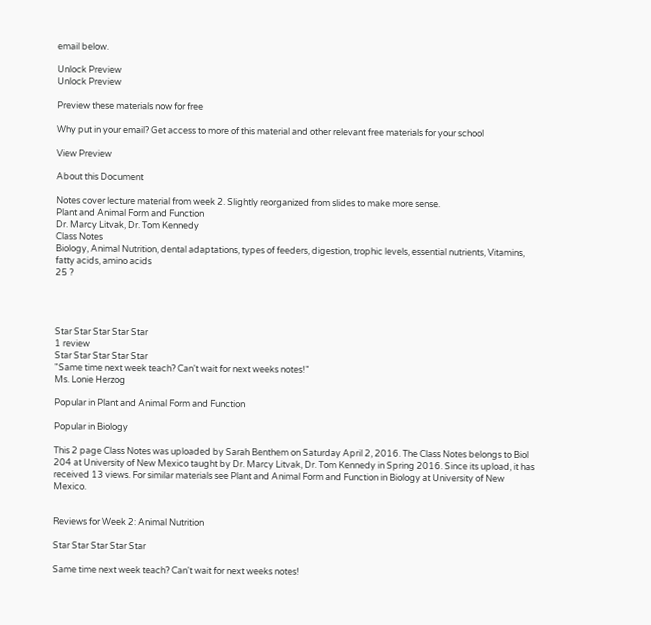email below.

Unlock Preview
Unlock Preview

Preview these materials now for free

Why put in your email? Get access to more of this material and other relevant free materials for your school

View Preview

About this Document

Notes cover lecture material from week 2. Slightly reorganized from slides to make more sense.
Plant and Animal Form and Function
Dr. Marcy Litvak, Dr. Tom Kennedy
Class Notes
Biology, Animal Nutrition, dental adaptations, types of feeders, digestion, trophic levels, essential nutrients, Vitamins, fatty acids, amino acids
25 ?




Star Star Star Star Star
1 review
Star Star Star Star Star
"Same time next week teach? Can't wait for next weeks notes!"
Ms. Lonie Herzog

Popular in Plant and Animal Form and Function

Popular in Biology

This 2 page Class Notes was uploaded by Sarah Benthem on Saturday April 2, 2016. The Class Notes belongs to Biol 204 at University of New Mexico taught by Dr. Marcy Litvak, Dr. Tom Kennedy in Spring 2016. Since its upload, it has received 13 views. For similar materials see Plant and Animal Form and Function in Biology at University of New Mexico.


Reviews for Week 2: Animal Nutrition

Star Star Star Star Star

Same time next week teach? Can't wait for next weeks notes!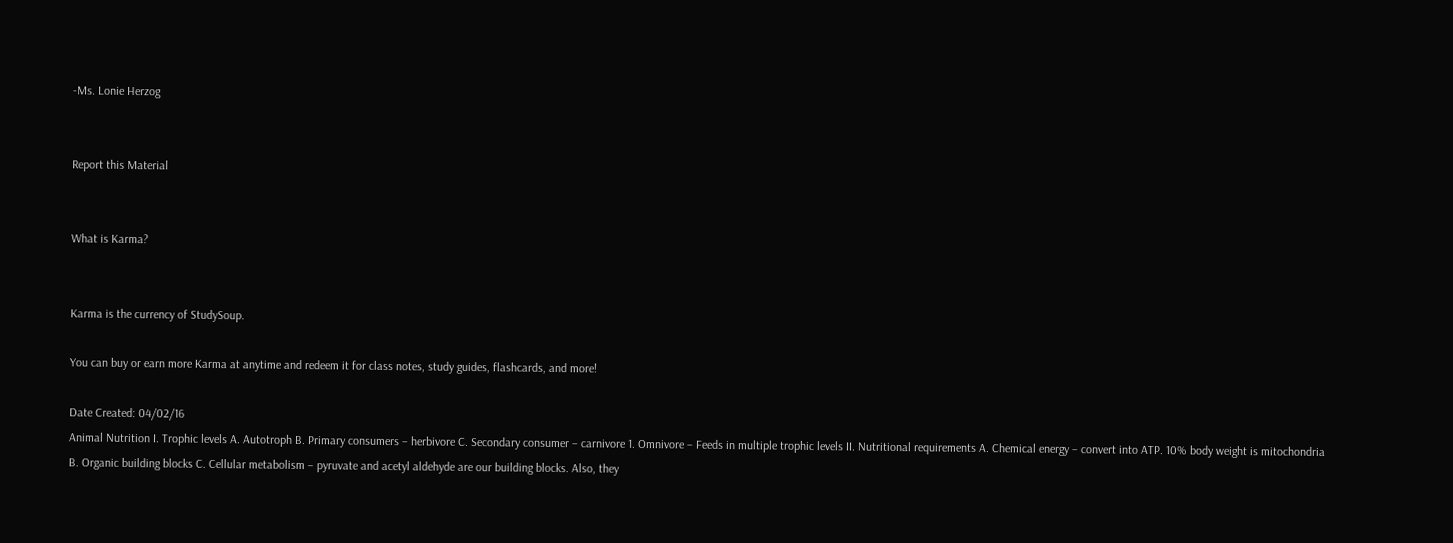-Ms. Lonie Herzog


Report this Material


What is Karma?


Karma is the currency of StudySoup.

You can buy or earn more Karma at anytime and redeem it for class notes, study guides, flashcards, and more!

Date Created: 04/02/16
Animal Nutrition I. Trophic levels A. Autotroph B. Primary consumers – herbivore C. Secondary consumer – carnivore 1. Omnivore – Feeds in multiple trophic levels II. Nutritional requirements A. Chemical energy – convert into ATP. 10% body weight is mitochondria B. Organic building blocks C. Cellular metabolism – pyruvate and acetyl aldehyde are our building blocks. Also, they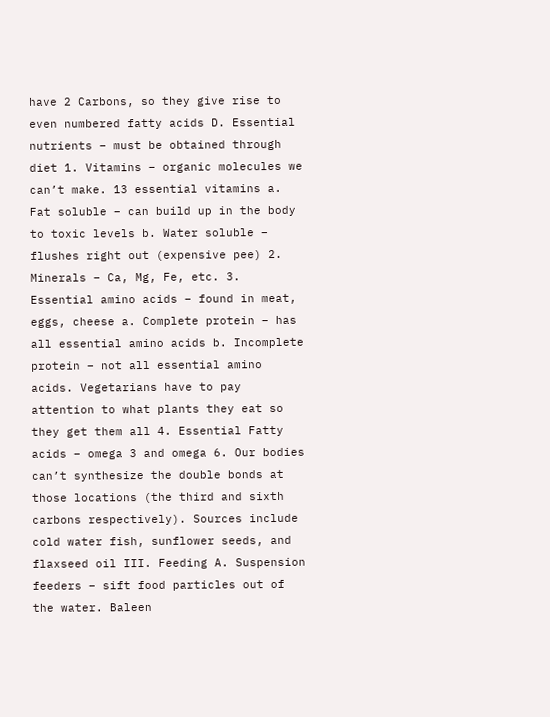have 2 Carbons, so they give rise to even numbered fatty acids D. Essential nutrients – must be obtained through diet 1. Vitamins – organic molecules we can’t make. 13 essential vitamins a. Fat soluble – can build up in the body to toxic levels b. Water soluble – flushes right out (expensive pee) 2. Minerals – Ca, Mg, Fe, etc. 3. Essential amino acids – found in meat, eggs, cheese a. Complete protein – has all essential amino acids b. Incomplete protein – not all essential amino acids. Vegetarians have to pay attention to what plants they eat so they get them all 4. Essential Fatty acids – omega 3 and omega 6. Our bodies can’t synthesize the double bonds at those locations (the third and sixth carbons respectively). Sources include cold water fish, sunflower seeds, and flaxseed oil III. Feeding A. Suspension feeders – sift food particles out of the water. Baleen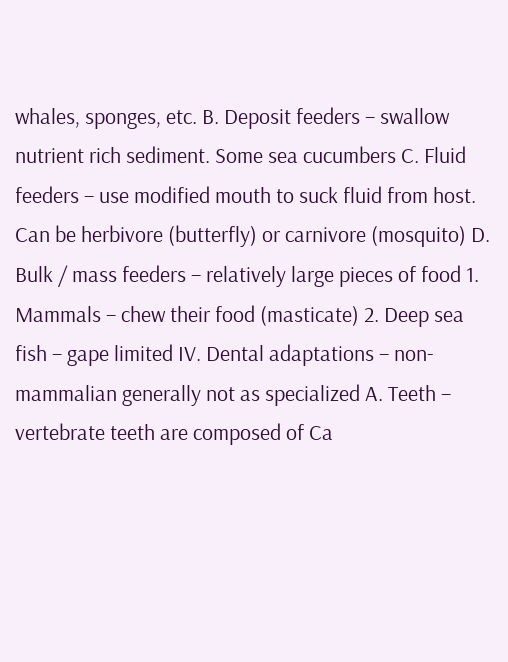whales, sponges, etc. B. Deposit feeders – swallow nutrient rich sediment. Some sea cucumbers C. Fluid feeders – use modified mouth to suck fluid from host. Can be herbivore (butterfly) or carnivore (mosquito) D. Bulk / mass feeders – relatively large pieces of food 1. Mammals – chew their food (masticate) 2. Deep sea fish – gape limited IV. Dental adaptations – non-mammalian generally not as specialized A. Teeth – vertebrate teeth are composed of Ca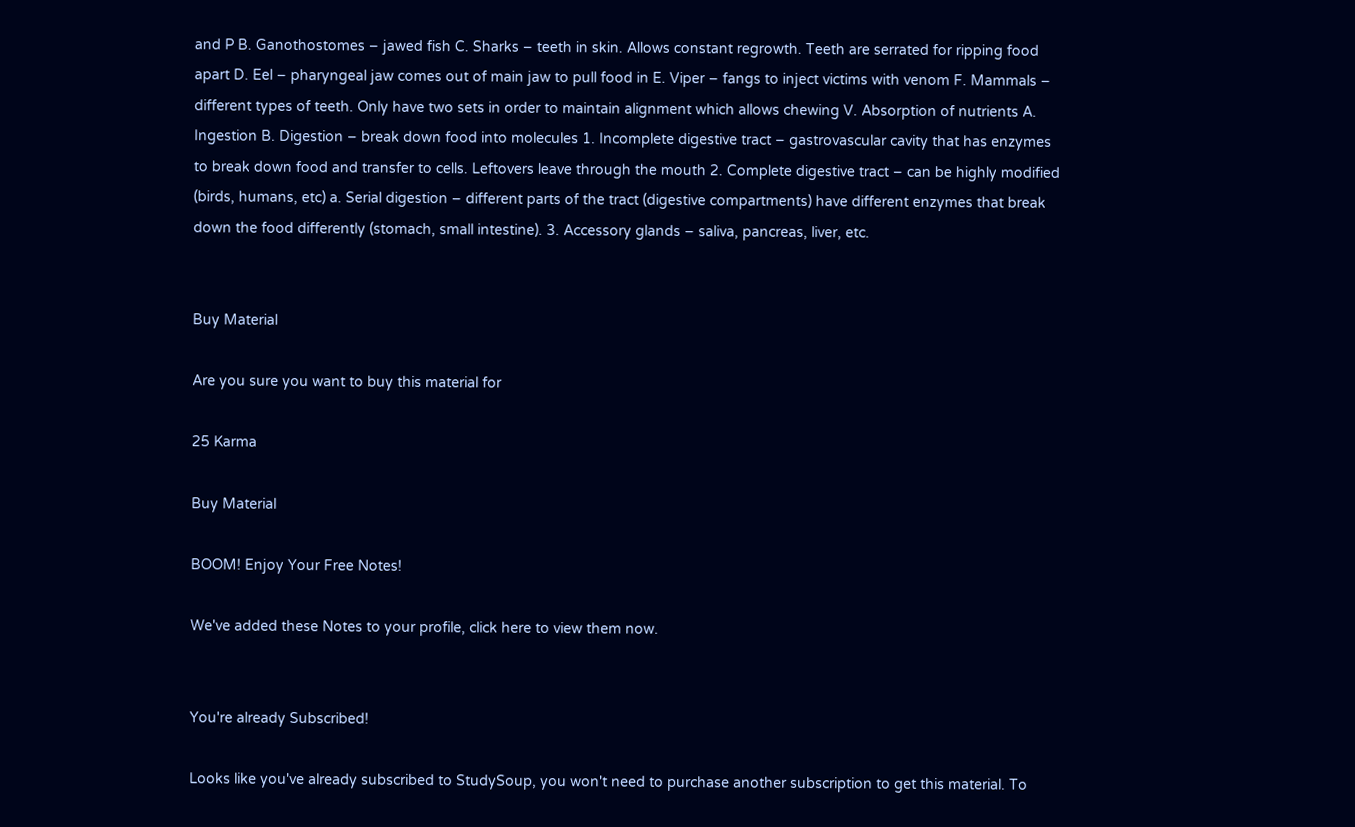and P B. Ganothostomes – jawed fish C. Sharks – teeth in skin. Allows constant regrowth. Teeth are serrated for ripping food apart D. Eel – pharyngeal jaw comes out of main jaw to pull food in E. Viper – fangs to inject victims with venom F. Mammals – different types of teeth. Only have two sets in order to maintain alignment which allows chewing V. Absorption of nutrients A. Ingestion B. Digestion – break down food into molecules 1. Incomplete digestive tract – gastrovascular cavity that has enzymes to break down food and transfer to cells. Leftovers leave through the mouth 2. Complete digestive tract – can be highly modified (birds, humans, etc) a. Serial digestion – different parts of the tract (digestive compartments) have different enzymes that break down the food differently (stomach, small intestine). 3. Accessory glands – saliva, pancreas, liver, etc.


Buy Material

Are you sure you want to buy this material for

25 Karma

Buy Material

BOOM! Enjoy Your Free Notes!

We've added these Notes to your profile, click here to view them now.


You're already Subscribed!

Looks like you've already subscribed to StudySoup, you won't need to purchase another subscription to get this material. To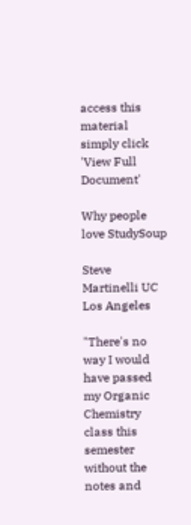access this material simply click 'View Full Document'

Why people love StudySoup

Steve Martinelli UC Los Angeles

"There's no way I would have passed my Organic Chemistry class this semester without the notes and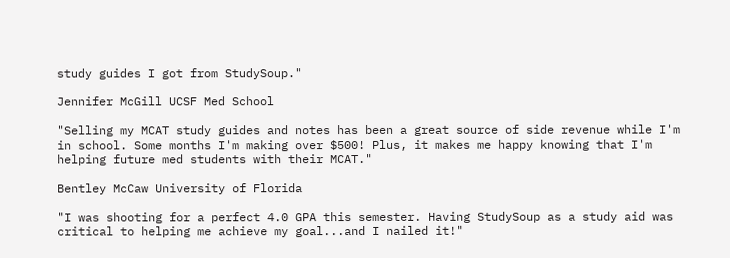study guides I got from StudySoup."

Jennifer McGill UCSF Med School

"Selling my MCAT study guides and notes has been a great source of side revenue while I'm in school. Some months I'm making over $500! Plus, it makes me happy knowing that I'm helping future med students with their MCAT."

Bentley McCaw University of Florida

"I was shooting for a perfect 4.0 GPA this semester. Having StudySoup as a study aid was critical to helping me achieve my goal...and I nailed it!"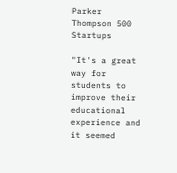Parker Thompson 500 Startups

"It's a great way for students to improve their educational experience and it seemed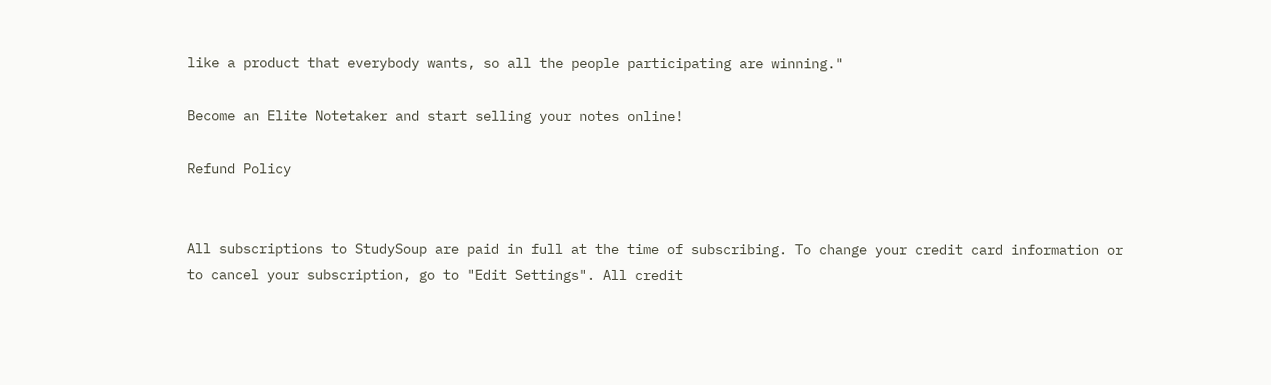like a product that everybody wants, so all the people participating are winning."

Become an Elite Notetaker and start selling your notes online!

Refund Policy


All subscriptions to StudySoup are paid in full at the time of subscribing. To change your credit card information or to cancel your subscription, go to "Edit Settings". All credit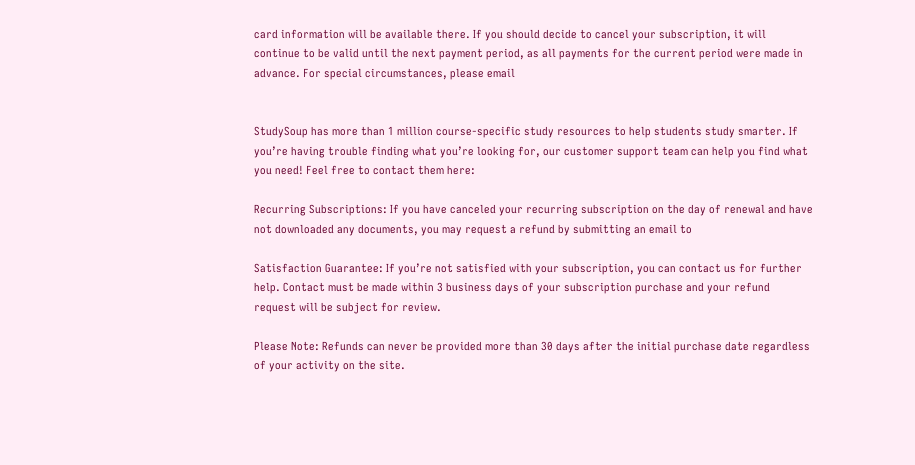card information will be available there. If you should decide to cancel your subscription, it will continue to be valid until the next payment period, as all payments for the current period were made in advance. For special circumstances, please email


StudySoup has more than 1 million course-specific study resources to help students study smarter. If you’re having trouble finding what you’re looking for, our customer support team can help you find what you need! Feel free to contact them here:

Recurring Subscriptions: If you have canceled your recurring subscription on the day of renewal and have not downloaded any documents, you may request a refund by submitting an email to

Satisfaction Guarantee: If you’re not satisfied with your subscription, you can contact us for further help. Contact must be made within 3 business days of your subscription purchase and your refund request will be subject for review.

Please Note: Refunds can never be provided more than 30 days after the initial purchase date regardless of your activity on the site.